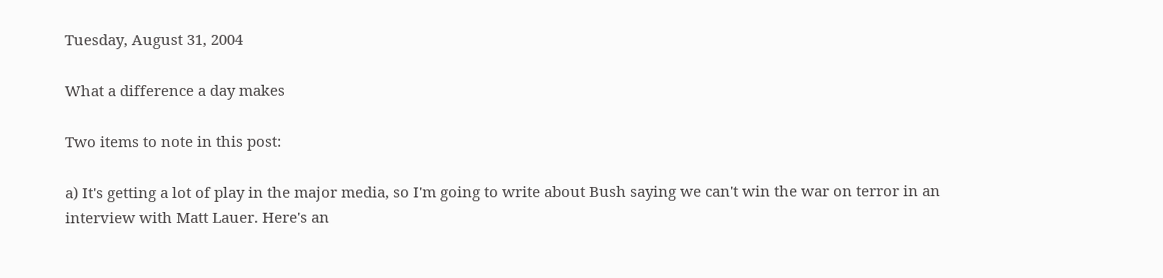Tuesday, August 31, 2004

What a difference a day makes

Two items to note in this post:

a) It's getting a lot of play in the major media, so I'm going to write about Bush saying we can't win the war on terror in an interview with Matt Lauer. Here's an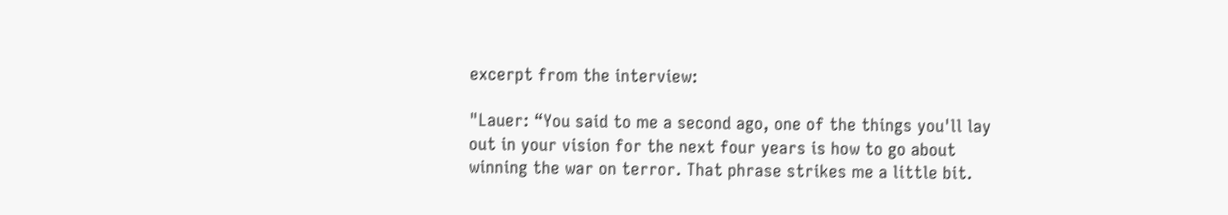excerpt from the interview:

"Lauer: “You said to me a second ago, one of the things you'll lay out in your vision for the next four years is how to go about winning the war on terror. That phrase strikes me a little bit.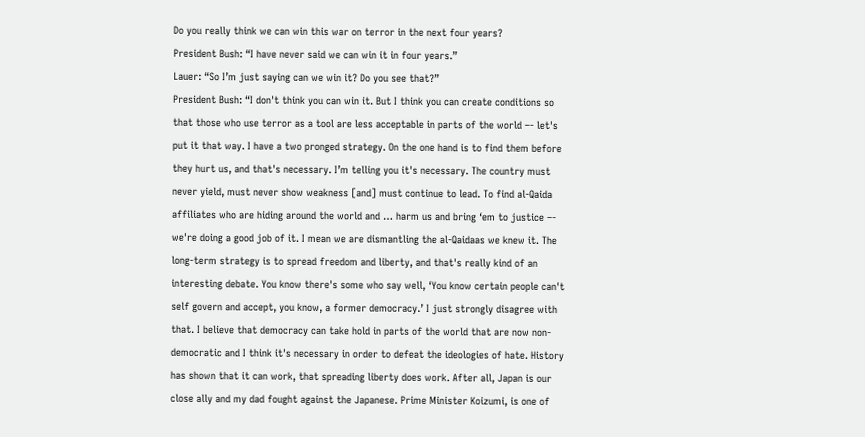Do you really think we can win this war on terror in the next four years?
President Bush: “I have never said we can win it in four years.”
Lauer: “So I’m just saying can we win it? Do you see that?”
President Bush: “I don't think you can win it. But I think you can create conditions so that those who use terror as a tool are less acceptable in parts of the world –- let's put it that way. I have a two pronged strategy. On the one hand is to find them before they hurt us, and that's necessary. I’m telling you it's necessary. The country must never yield, must never show weakness [and] must continue to lead. To find al-Qaida affiliates who are hiding around the world and … harm us and bring ‘em to justice –- we're doing a good job of it. I mean we are dismantling the al-Qaidaas we knew it. The long-term strategy is to spread freedom and liberty, and that's really kind of an interesting debate. You know there's some who say well, ‘You know certain people can't self govern and accept, you know, a former democracy.’ I just strongly disagree with that. I believe that democracy can take hold in parts of the world that are now non-democratic and I think it's necessary in order to defeat the ideologies of hate. History has shown that it can work, that spreading liberty does work. After all, Japan is our close ally and my dad fought against the Japanese. Prime Minister Koizumi, is one of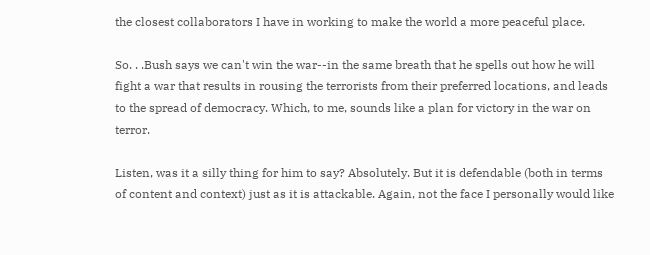the closest collaborators I have in working to make the world a more peaceful place.

So. . .Bush says we can't win the war--in the same breath that he spells out how he will fight a war that results in rousing the terrorists from their preferred locations, and leads to the spread of democracy. Which, to me, sounds like a plan for victory in the war on terror.

Listen, was it a silly thing for him to say? Absolutely. But it is defendable (both in terms of content and context) just as it is attackable. Again, not the face I personally would like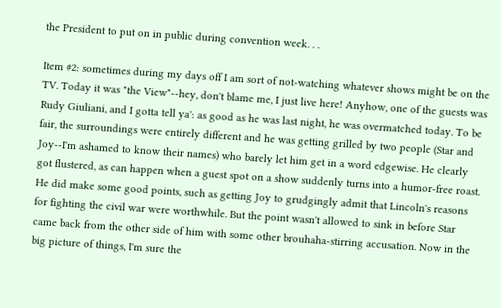the President to put on in public during convention week. . .

Item #2: sometimes during my days off I am sort of not-watching whatever shows might be on the TV. Today it was "the View"--hey, don't blame me, I just live here! Anyhow, one of the guests was Rudy Giuliani, and I gotta tell ya': as good as he was last night, he was overmatched today. To be fair, the surroundings were entirely different and he was getting grilled by two people (Star and Joy--I'm ashamed to know their names) who barely let him get in a word edgewise. He clearly got flustered, as can happen when a guest spot on a show suddenly turns into a humor-free roast. He did make some good points, such as getting Joy to grudgingly admit that Lincoln's reasons for fighting the civil war were worthwhile. But the point wasn't allowed to sink in before Star came back from the other side of him with some other brouhaha-stirring accusation. Now in the big picture of things, I'm sure the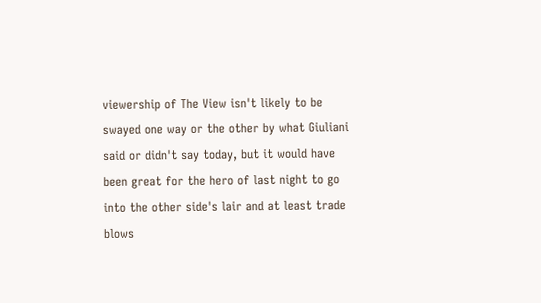viewership of The View isn't likely to be swayed one way or the other by what Giuliani said or didn't say today, but it would have been great for the hero of last night to go into the other side's lair and at least trade blows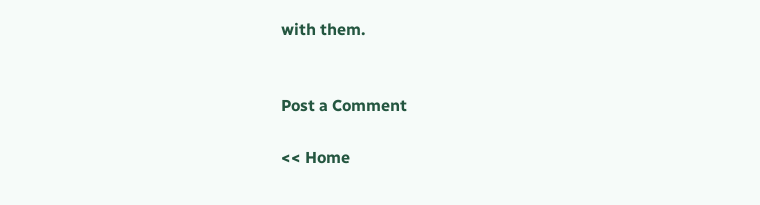with them.


Post a Comment

<< Home